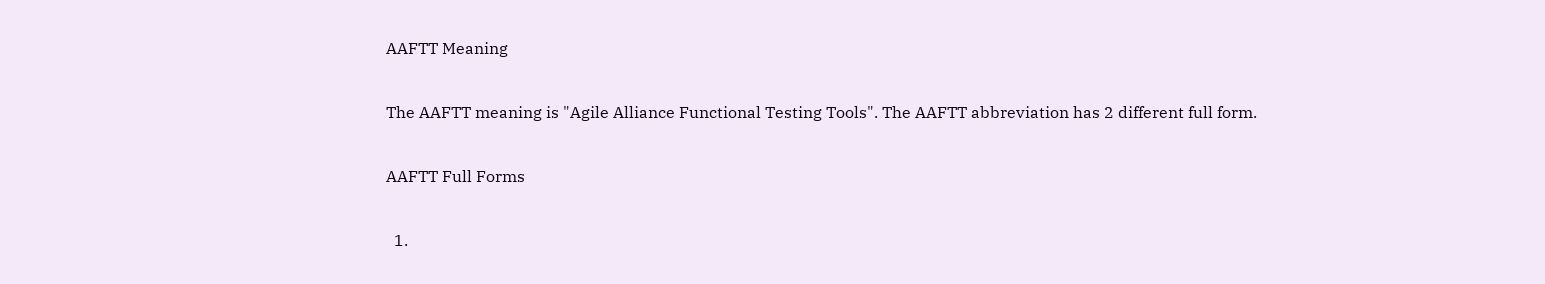AAFTT Meaning

The AAFTT meaning is "Agile Alliance Functional Testing Tools". The AAFTT abbreviation has 2 different full form.

AAFTT Full Forms

  1.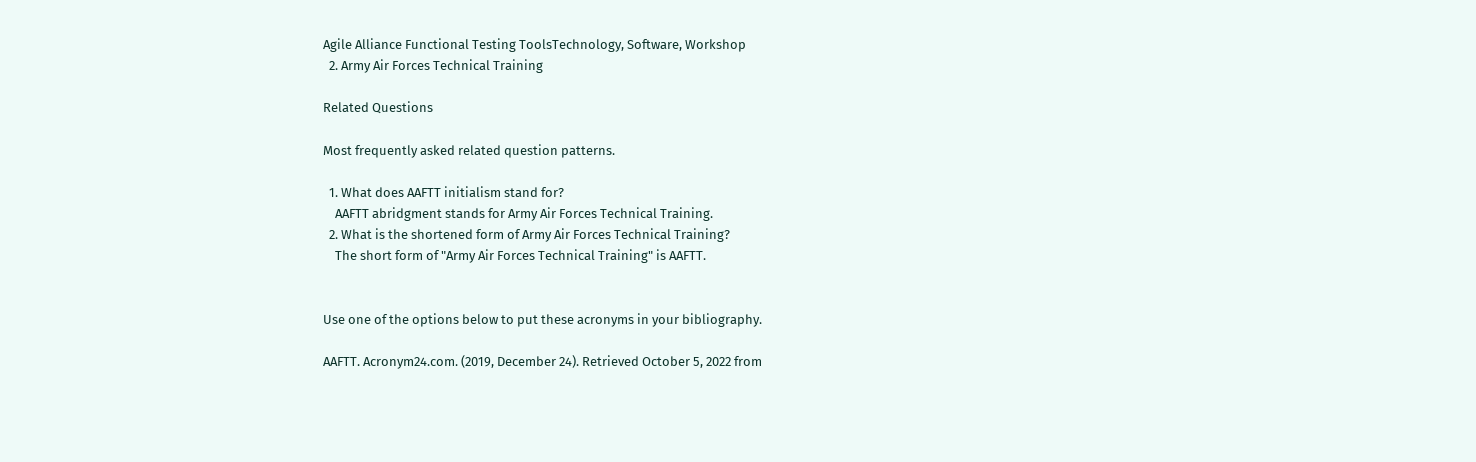Agile Alliance Functional Testing ToolsTechnology, Software, Workshop
  2. Army Air Forces Technical Training

Related Questions

Most frequently asked related question patterns.

  1. What does AAFTT initialism stand for?
    AAFTT abridgment stands for Army Air Forces Technical Training.
  2. What is the shortened form of Army Air Forces Technical Training?
    The short form of "Army Air Forces Technical Training" is AAFTT.


Use one of the options below to put these acronyms in your bibliography.

AAFTT. Acronym24.com. (2019, December 24). Retrieved October 5, 2022 from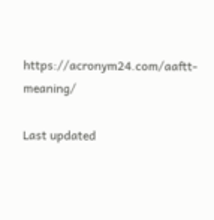https://acronym24.com/aaftt-meaning/

Last updated